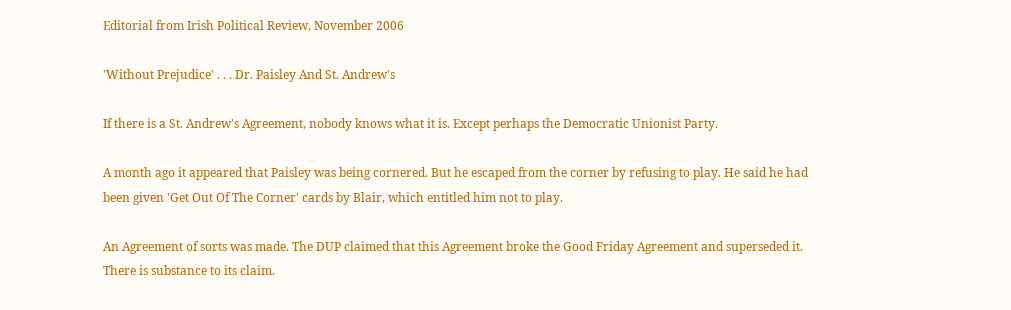Editorial from Irish Political Review, November 2006

'Without Prejudice' . . . Dr. Paisley And St. Andrew's

If there is a St. Andrew's Agreement, nobody knows what it is. Except perhaps the Democratic Unionist Party.

A month ago it appeared that Paisley was being cornered. But he escaped from the corner by refusing to play. He said he had been given 'Get Out Of The Corner' cards by Blair, which entitled him not to play.

An Agreement of sorts was made. The DUP claimed that this Agreement broke the Good Friday Agreement and superseded it. There is substance to its claim.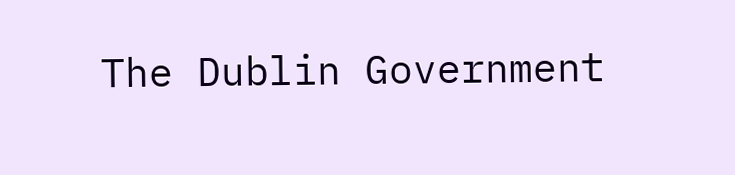The Dublin Government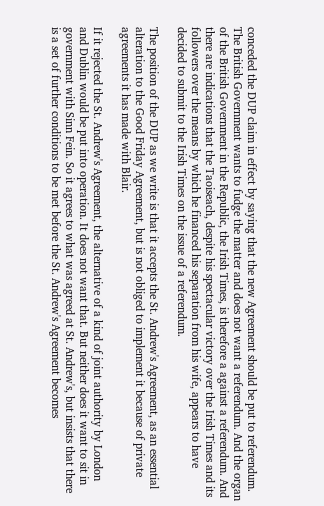conceded the DUP claim in effect by saying that the new Agreement should be put to referendum. The British Government wants to fudge the matter and does not want a referendum. And the organ of the British Government in the Republic, the Irish Times, is therefore a against a referendum. And there are indications that the Taoiseach, despite his spectacular victory over the Irish Times and its followers over the means by which he financed his separation from his wife, appears to have decided to submit to the Irish Times on the issue of a referendum.

The position of the DUP as we write is that it accepts the St. Andrew's Agreement, as an essential alteration to the Good Friday Agreement, but is not obliged to implement it because of private agreements it has made with Blair.

If it rejected the St. Andrew's Agreement, the alternative of a kind of joint authority by London and Dublin would be put into operation. It does not want that. But neither does it want to sit in government with Sinn Fein. So it agrees to what was agreed at St. Andrew's, but insists that there is a set of further conditions to be met before the St. Andrew's Agreement becomes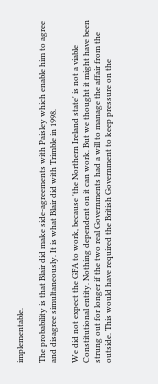implementable.

The probability is that Blair did make side-agreements with Paisley which enable him to agree and disagree simultaneously. It is what Blair did with Trimble in 1998.

We did not expect the GFA to work, because 'the Northern Ireland state' is not a viable Constitutional entity. Nothing dependent on it can work. But we thought it might have been strung out for longer if the two real Governments had a will to manage the affair from the outside. This would have required the British Government to keep pressure on the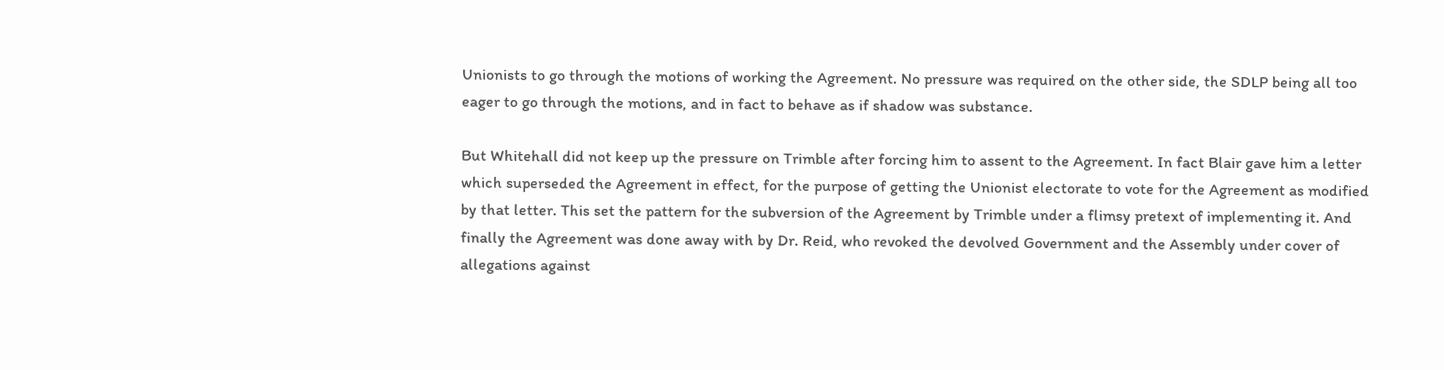Unionists to go through the motions of working the Agreement. No pressure was required on the other side, the SDLP being all too eager to go through the motions, and in fact to behave as if shadow was substance.

But Whitehall did not keep up the pressure on Trimble after forcing him to assent to the Agreement. In fact Blair gave him a letter which superseded the Agreement in effect, for the purpose of getting the Unionist electorate to vote for the Agreement as modified by that letter. This set the pattern for the subversion of the Agreement by Trimble under a flimsy pretext of implementing it. And finally the Agreement was done away with by Dr. Reid, who revoked the devolved Government and the Assembly under cover of allegations against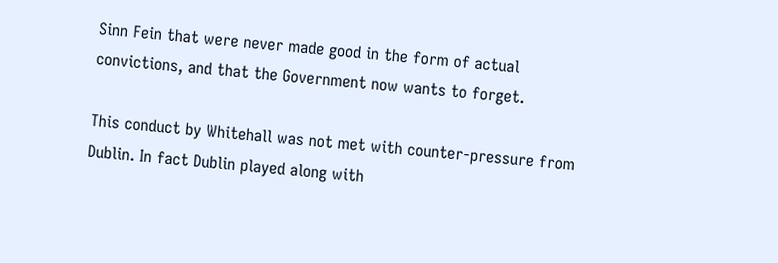Sinn Fein that were never made good in the form of actual convictions, and that the Government now wants to forget.

This conduct by Whitehall was not met with counter-pressure from Dublin. In fact Dublin played along with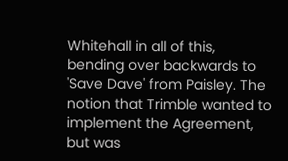Whitehall in all of this, bending over backwards to 'Save Dave' from Paisley. The notion that Trimble wanted to implement the Agreement, but was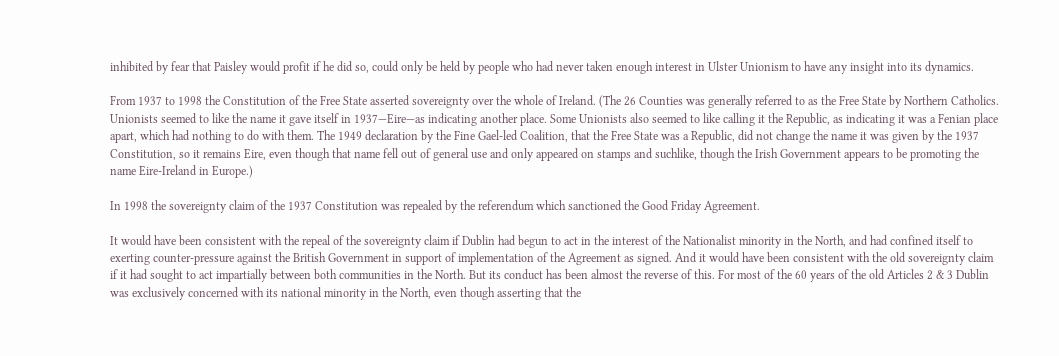inhibited by fear that Paisley would profit if he did so, could only be held by people who had never taken enough interest in Ulster Unionism to have any insight into its dynamics.

From 1937 to 1998 the Constitution of the Free State asserted sovereignty over the whole of Ireland. (The 26 Counties was generally referred to as the Free State by Northern Catholics. Unionists seemed to like the name it gave itself in 1937—Eire—as indicating another place. Some Unionists also seemed to like calling it the Republic, as indicating it was a Fenian place apart, which had nothing to do with them. The 1949 declaration by the Fine Gael-led Coalition, that the Free State was a Republic, did not change the name it was given by the 1937 Constitution, so it remains Eire, even though that name fell out of general use and only appeared on stamps and suchlike, though the Irish Government appears to be promoting the name Eire-Ireland in Europe.)

In 1998 the sovereignty claim of the 1937 Constitution was repealed by the referendum which sanctioned the Good Friday Agreement.

It would have been consistent with the repeal of the sovereignty claim if Dublin had begun to act in the interest of the Nationalist minority in the North, and had confined itself to exerting counter-pressure against the British Government in support of implementation of the Agreement as signed. And it would have been consistent with the old sovereignty claim if it had sought to act impartially between both communities in the North. But its conduct has been almost the reverse of this. For most of the 60 years of the old Articles 2 & 3 Dublin was exclusively concerned with its national minority in the North, even though asserting that the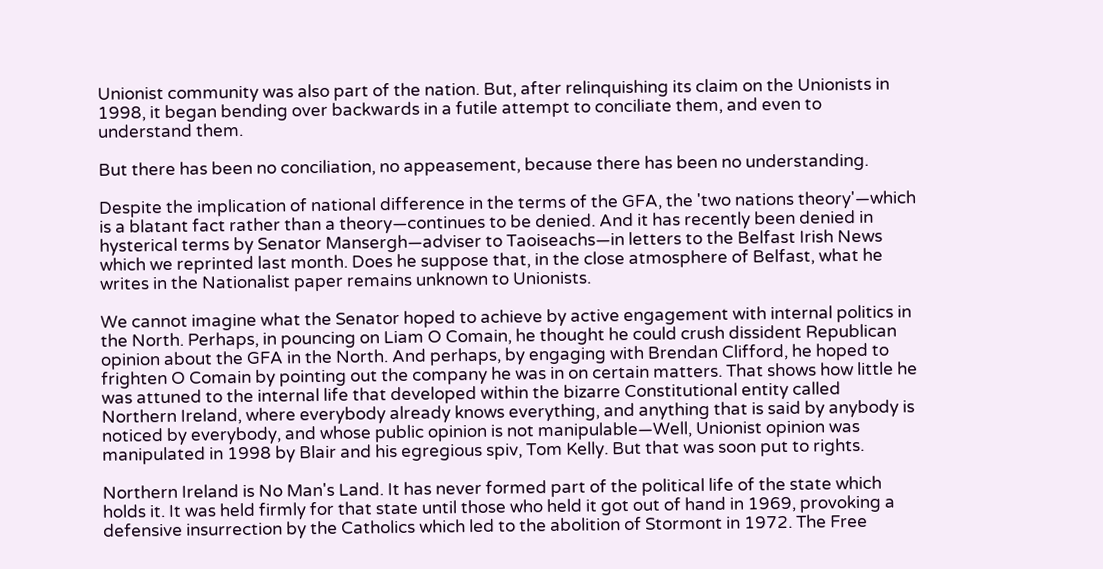Unionist community was also part of the nation. But, after relinquishing its claim on the Unionists in 1998, it began bending over backwards in a futile attempt to conciliate them, and even to understand them.

But there has been no conciliation, no appeasement, because there has been no understanding.

Despite the implication of national difference in the terms of the GFA, the 'two nations theory'—which is a blatant fact rather than a theory—continues to be denied. And it has recently been denied in hysterical terms by Senator Mansergh—adviser to Taoiseachs—in letters to the Belfast Irish News which we reprinted last month. Does he suppose that, in the close atmosphere of Belfast, what he writes in the Nationalist paper remains unknown to Unionists.

We cannot imagine what the Senator hoped to achieve by active engagement with internal politics in the North. Perhaps, in pouncing on Liam O Comain, he thought he could crush dissident Republican opinion about the GFA in the North. And perhaps, by engaging with Brendan Clifford, he hoped to frighten O Comain by pointing out the company he was in on certain matters. That shows how little he was attuned to the internal life that developed within the bizarre Constitutional entity called Northern Ireland, where everybody already knows everything, and anything that is said by anybody is noticed by everybody, and whose public opinion is not manipulable—Well, Unionist opinion was manipulated in 1998 by Blair and his egregious spiv, Tom Kelly. But that was soon put to rights.

Northern Ireland is No Man's Land. It has never formed part of the political life of the state which holds it. It was held firmly for that state until those who held it got out of hand in 1969, provoking a defensive insurrection by the Catholics which led to the abolition of Stormont in 1972. The Free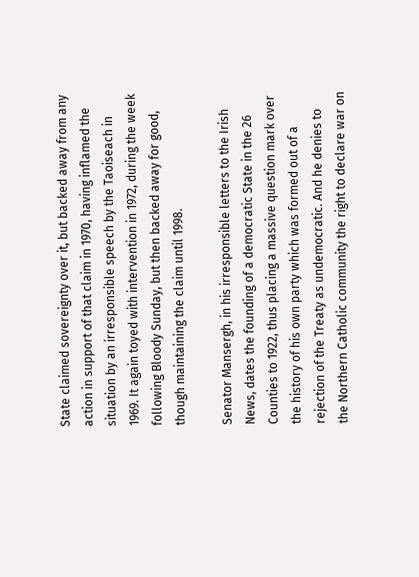State claimed sovereignty over it, but backed away from any action in support of that claim in 1970, having inflamed the situation by an irresponsible speech by the Taoiseach in 1969. It again toyed with intervention in 1972, during the week following Bloody Sunday, but then backed away for good, though maintaining the claim until 1998.

Senator Mansergh, in his irresponsible letters to the Irish News, dates the founding of a democratic State in the 26 Counties to 1922, thus placing a massive question mark over the history of his own party which was formed out of a rejection of the Treaty as undemocratic. And he denies to the Northern Catholic community the right to declare war on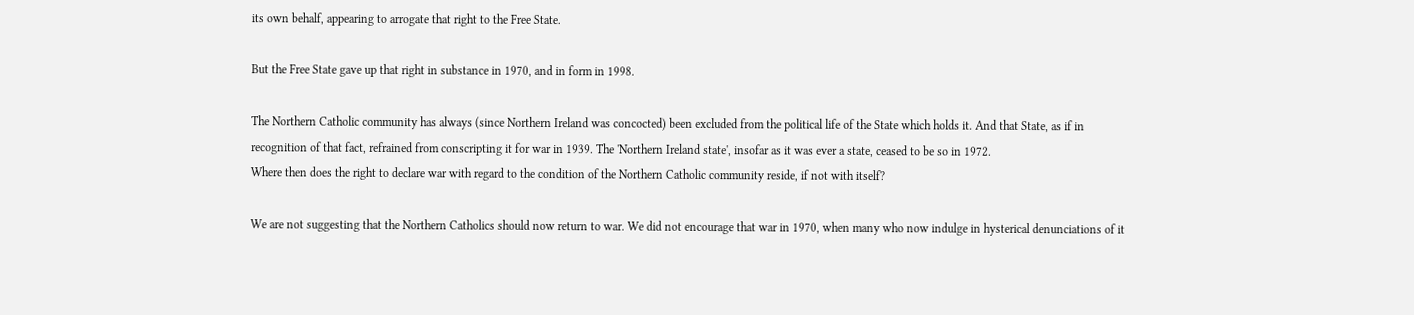its own behalf, appearing to arrogate that right to the Free State.

But the Free State gave up that right in substance in 1970, and in form in 1998.

The Northern Catholic community has always (since Northern Ireland was concocted) been excluded from the political life of the State which holds it. And that State, as if in recognition of that fact, refrained from conscripting it for war in 1939. The 'Northern Ireland state', insofar as it was ever a state, ceased to be so in 1972.
Where then does the right to declare war with regard to the condition of the Northern Catholic community reside, if not with itself?

We are not suggesting that the Northern Catholics should now return to war. We did not encourage that war in 1970, when many who now indulge in hysterical denunciations of it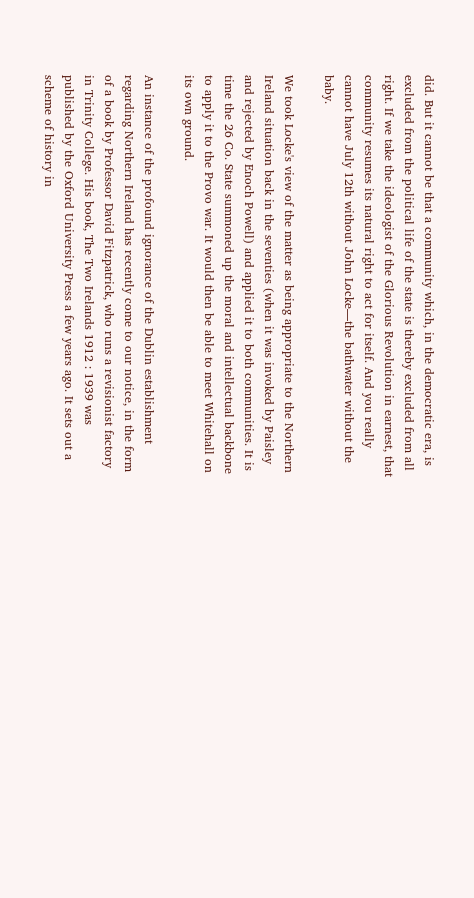did. But it cannot be that a community which, in the democratic era, is excluded from the political life of the state is thereby excluded from all right. If we take the ideologist of the Glorious Revolution in earnest, that community resumes its natural right to act for itself. And you really cannot have July 12th without John Locke—the bathwater without the baby.

We took Locke's view of the matter as being appropriate to the Northern Ireland situation back in the seventies (when it was invoked by Paisley and rejected by Enoch Powell) and applied it to both communities. It is time the 26 Co. State summoned up the moral and intellectual backbone to apply it to the Provo war. It would then be able to meet Whitehall on its own ground.

An instance of the profound ignorance of the Dublin establishment regarding Northern Ireland has recently come to our notice, in the form of a book by Professor David Fitzpatrick, who runs a revisionist factory in Trinity College. His book, The Two Irelands 1912 : 1939 was published by the Oxford University Press a few years ago. It sets out a scheme of history in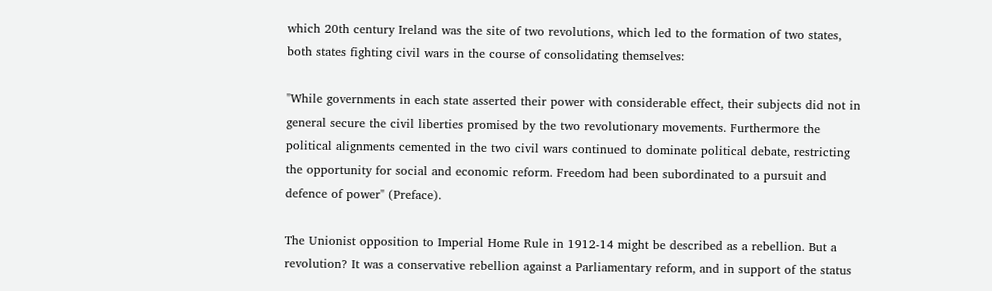which 20th century Ireland was the site of two revolutions, which led to the formation of two states, both states fighting civil wars in the course of consolidating themselves:

"While governments in each state asserted their power with considerable effect, their subjects did not in general secure the civil liberties promised by the two revolutionary movements. Furthermore the political alignments cemented in the two civil wars continued to dominate political debate, restricting the opportunity for social and economic reform. Freedom had been subordinated to a pursuit and defence of power" (Preface).

The Unionist opposition to Imperial Home Rule in 1912-14 might be described as a rebellion. But a revolution? It was a conservative rebellion against a Parliamentary reform, and in support of the status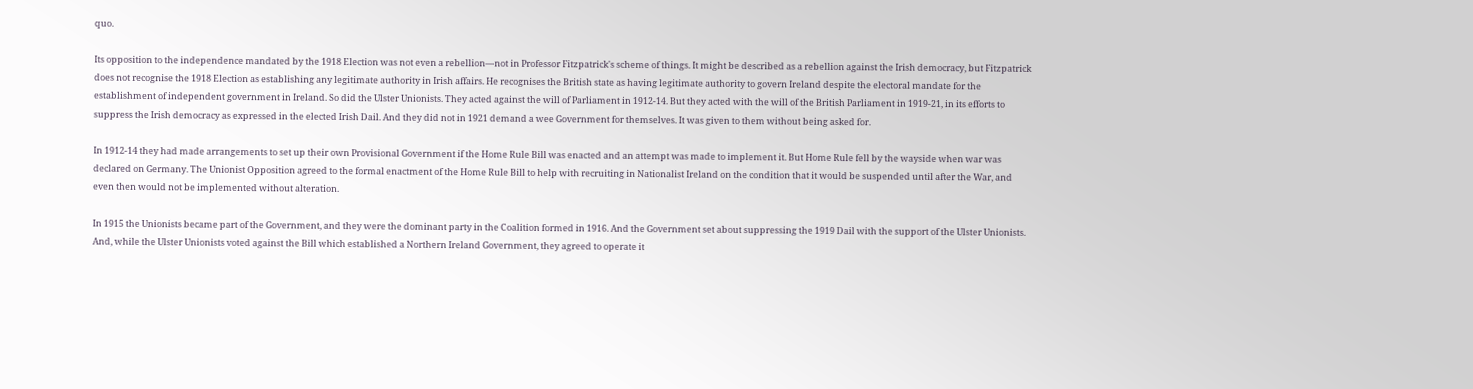quo.

Its opposition to the independence mandated by the 1918 Election was not even a rebellion—not in Professor Fitzpatrick's scheme of things. It might be described as a rebellion against the Irish democracy, but Fitzpatrick does not recognise the 1918 Election as establishing any legitimate authority in Irish affairs. He recognises the British state as having legitimate authority to govern Ireland despite the electoral mandate for the establishment of independent government in Ireland. So did the Ulster Unionists. They acted against the will of Parliament in 1912-14. But they acted with the will of the British Parliament in 1919-21, in its efforts to suppress the Irish democracy as expressed in the elected Irish Dail. And they did not in 1921 demand a wee Government for themselves. It was given to them without being asked for.

In 1912-14 they had made arrangements to set up their own Provisional Government if the Home Rule Bill was enacted and an attempt was made to implement it. But Home Rule fell by the wayside when war was declared on Germany. The Unionist Opposition agreed to the formal enactment of the Home Rule Bill to help with recruiting in Nationalist Ireland on the condition that it would be suspended until after the War, and even then would not be implemented without alteration.

In 1915 the Unionists became part of the Government, and they were the dominant party in the Coalition formed in 1916. And the Government set about suppressing the 1919 Dail with the support of the Ulster Unionists. And, while the Ulster Unionists voted against the Bill which established a Northern Ireland Government, they agreed to operate it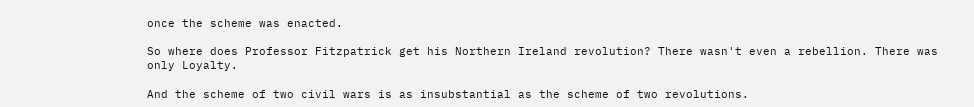once the scheme was enacted.

So where does Professor Fitzpatrick get his Northern Ireland revolution? There wasn't even a rebellion. There was only Loyalty.

And the scheme of two civil wars is as insubstantial as the scheme of two revolutions.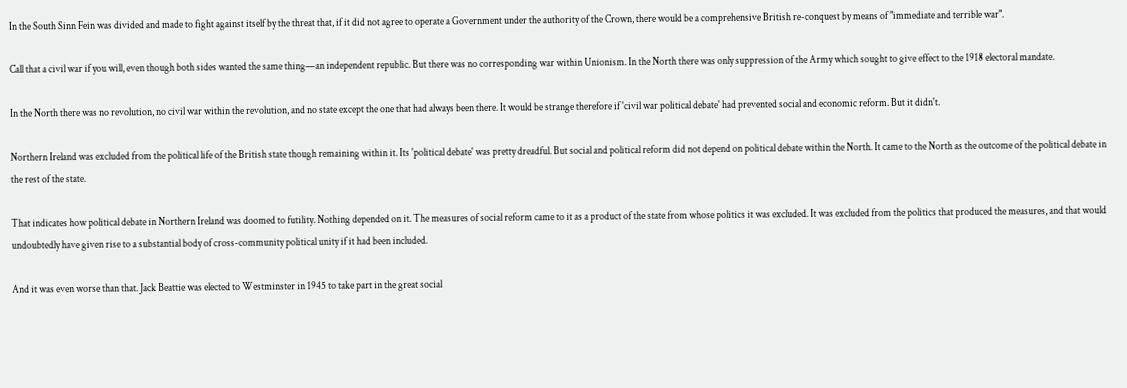In the South Sinn Fein was divided and made to fight against itself by the threat that, if it did not agree to operate a Government under the authority of the Crown, there would be a comprehensive British re-conquest by means of "immediate and terrible war".

Call that a civil war if you will, even though both sides wanted the same thing—an independent republic. But there was no corresponding war within Unionism. In the North there was only suppression of the Army which sought to give effect to the 1918 electoral mandate.

In the North there was no revolution, no civil war within the revolution, and no state except the one that had always been there. It would be strange therefore if 'civil war political debate' had prevented social and economic reform. But it didn't.

Northern Ireland was excluded from the political life of the British state though remaining within it. Its 'political debate' was pretty dreadful. But social and political reform did not depend on political debate within the North. It came to the North as the outcome of the political debate in the rest of the state.

That indicates how political debate in Northern Ireland was doomed to futility. Nothing depended on it. The measures of social reform came to it as a product of the state from whose politics it was excluded. It was excluded from the politics that produced the measures, and that would undoubtedly have given rise to a substantial body of cross-community political unity if it had been included.

And it was even worse than that. Jack Beattie was elected to Westminster in 1945 to take part in the great social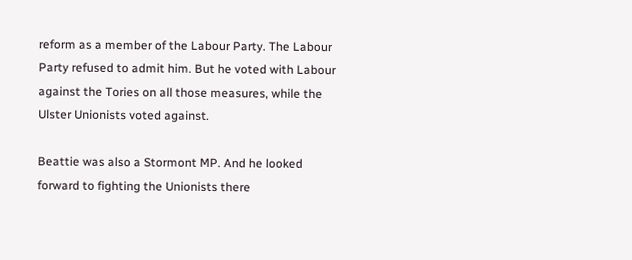reform as a member of the Labour Party. The Labour Party refused to admit him. But he voted with Labour against the Tories on all those measures, while the Ulster Unionists voted against.

Beattie was also a Stormont MP. And he looked forward to fighting the Unionists there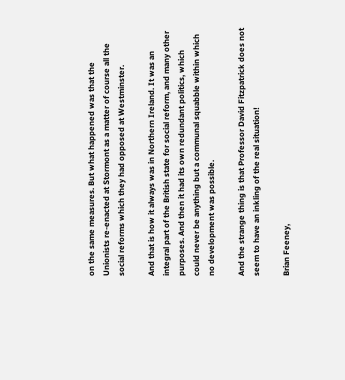on the same measures. But what happened was that the Unionists re-enacted at Stormont as a matter of course all the social reforms which they had opposed at Westminster.

And that is how it always was in Northern Ireland. It was an integral part of the British state for social reform, and many other purposes. And then it had its own redundant politics, which could never be anything but a communal squabble within which no development was possible.

And the strange thing is that Professor David Fitzpatrick does not seem to have an inkling of the real situation!

Brian Feeney,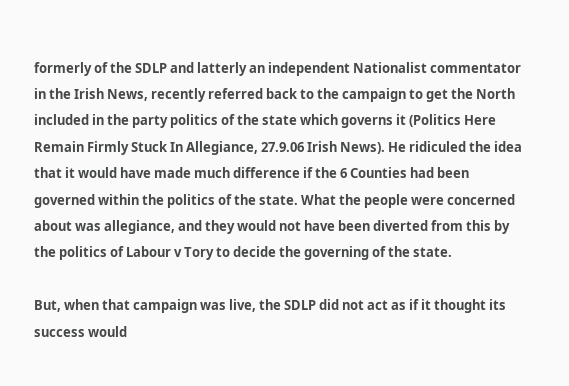formerly of the SDLP and latterly an independent Nationalist commentator in the Irish News, recently referred back to the campaign to get the North included in the party politics of the state which governs it (Politics Here Remain Firmly Stuck In Allegiance, 27.9.06 Irish News). He ridiculed the idea that it would have made much difference if the 6 Counties had been governed within the politics of the state. What the people were concerned about was allegiance, and they would not have been diverted from this by the politics of Labour v Tory to decide the governing of the state.

But, when that campaign was live, the SDLP did not act as if it thought its success would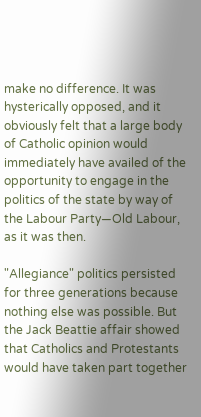make no difference. It was hysterically opposed, and it obviously felt that a large body of Catholic opinion would immediately have availed of the opportunity to engage in the politics of the state by way of the Labour Party—Old Labour, as it was then.

"Allegiance" politics persisted for three generations because nothing else was possible. But the Jack Beattie affair showed that Catholics and Protestants would have taken part together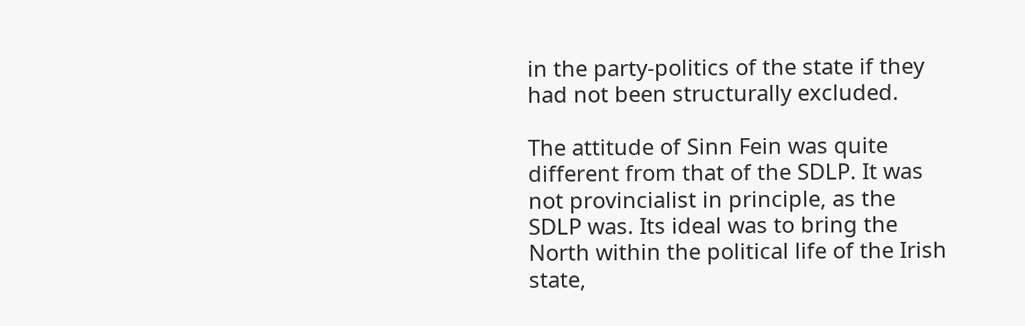in the party-politics of the state if they had not been structurally excluded.

The attitude of Sinn Fein was quite different from that of the SDLP. It was not provincialist in principle, as the SDLP was. Its ideal was to bring the North within the political life of the Irish state,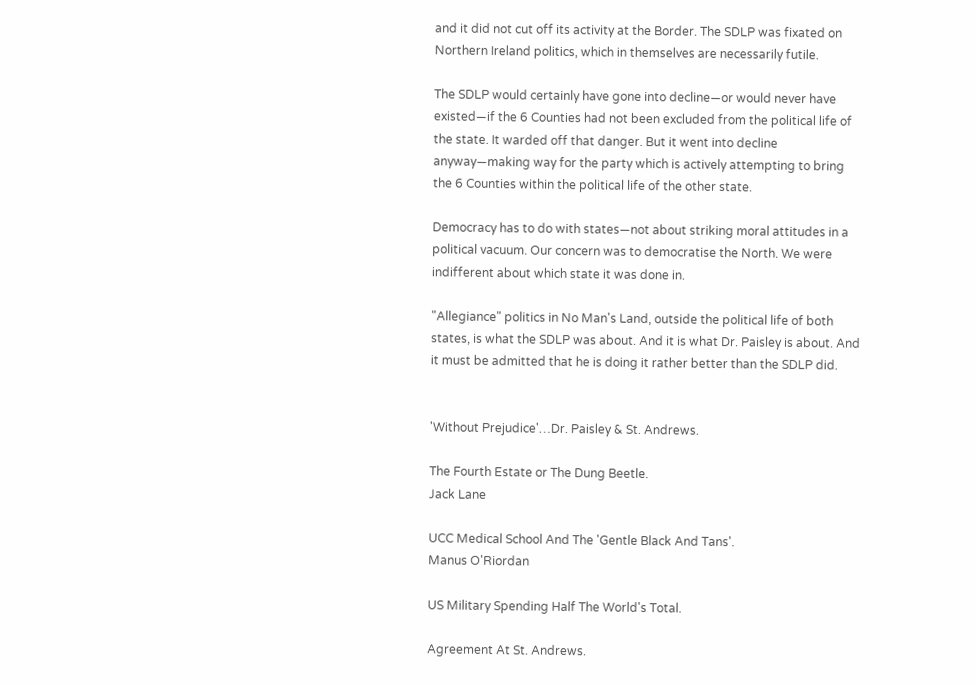and it did not cut off its activity at the Border. The SDLP was fixated on Northern Ireland politics, which in themselves are necessarily futile.

The SDLP would certainly have gone into decline—or would never have existed—if the 6 Counties had not been excluded from the political life of the state. It warded off that danger. But it went into decline anyway—making way for the party which is actively attempting to bring the 6 Counties within the political life of the other state.

Democracy has to do with states—not about striking moral attitudes in a political vacuum. Our concern was to democratise the North. We were indifferent about which state it was done in.

"Allegiance" politics in No Man's Land, outside the political life of both states, is what the SDLP was about. And it is what Dr. Paisley is about. And it must be admitted that he is doing it rather better than the SDLP did.


'Without Prejudice'…Dr. Paisley & St. Andrews.

The Fourth Estate or The Dung Beetle.
Jack Lane

UCC Medical School And The 'Gentle Black And Tans'.
Manus O'Riordan

US Military Spending Half The World's Total.

Agreement At St. Andrews.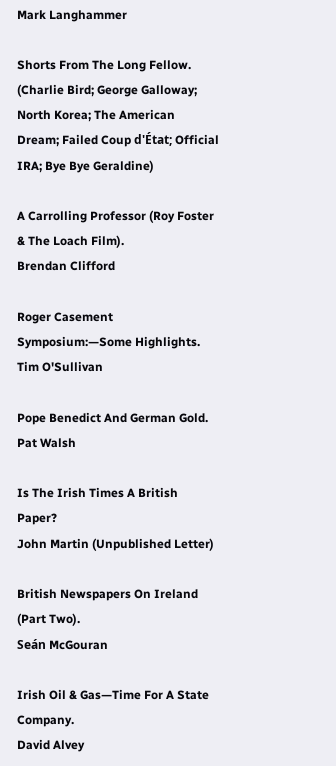Mark Langhammer

Shorts From The Long Fellow.
(Charlie Bird; George Galloway; North Korea; The American Dream; Failed Coup d'État; Official IRA; Bye Bye Geraldine)

A Carrolling Professor (Roy Foster & The Loach Film).
Brendan Clifford

Roger Casement Symposium:—Some Highlights.
Tim O'Sullivan

Pope Benedict And German Gold.
Pat Walsh

Is The Irish Times A British Paper?
John Martin (Unpublished Letter)

British Newspapers On Ireland (Part Two).
Seán McGouran

Irish Oil & Gas—Time For A State Company.
David Alvey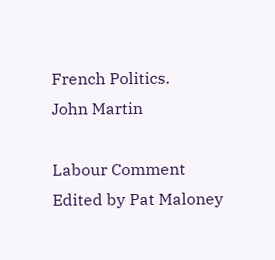French Politics.
John Martin

Labour Comment
Edited by Pat Maloney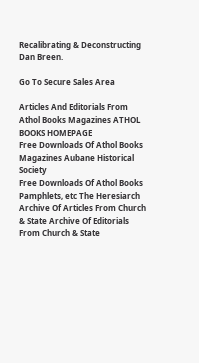Recalibrating & Deconstructing Dan Breen.

Go To Secure Sales Area

Articles And Editorials From Athol Books Magazines ATHOL BOOKS HOMEPAGE
Free Downloads Of Athol Books Magazines Aubane Historical Society
Free Downloads Of Athol Books Pamphlets, etc The Heresiarch
Archive Of Articles From Church & State Archive Of Editorials From Church & State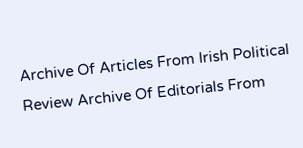Archive Of Articles From Irish Political Review Archive Of Editorials From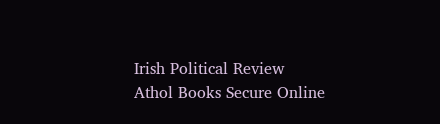Irish Political Review
Athol Books Secure Online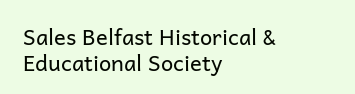Sales Belfast Historical & Educational Society